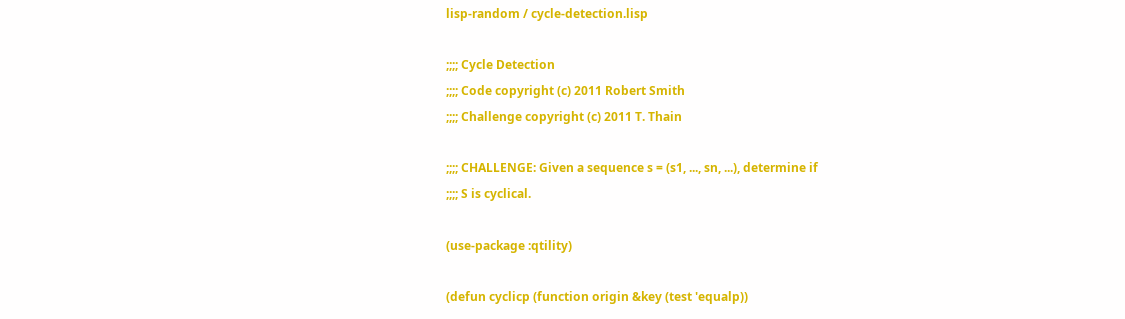lisp-random / cycle-detection.lisp

;;;; Cycle Detection
;;;; Code copyright (c) 2011 Robert Smith
;;;; Challenge copyright (c) 2011 T. Thain

;;;; CHALLENGE: Given a sequence s = (s1, ..., sn, ...), determine if
;;;; S is cyclical.

(use-package :qtility)

(defun cyclicp (function origin &key (test 'equalp))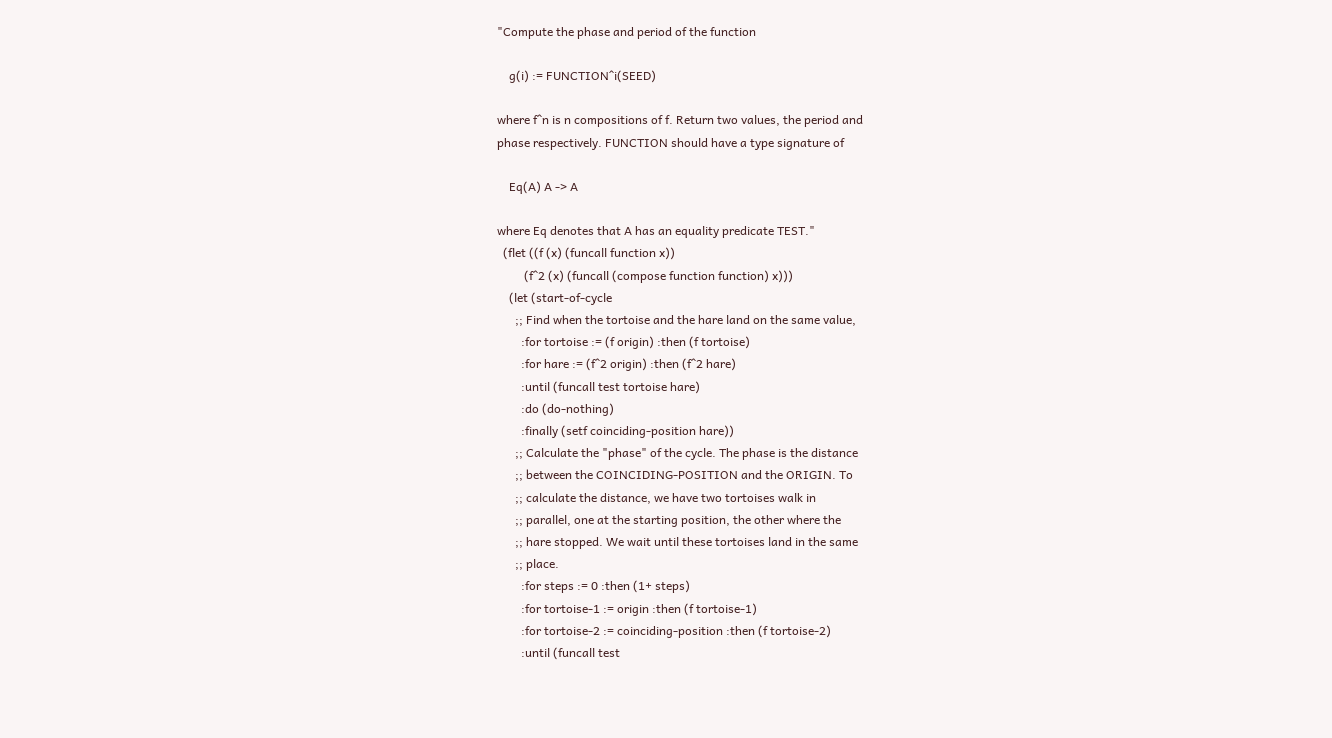"Compute the phase and period of the function

    g(i) := FUNCTION^i(SEED)

where f^n is n compositions of f. Return two values, the period and
phase respectively. FUNCTION should have a type signature of

    Eq(A) A -> A

where Eq denotes that A has an equality predicate TEST."
  (flet ((f (x) (funcall function x))
         (f^2 (x) (funcall (compose function function) x)))
    (let (start-of-cycle
      ;; Find when the tortoise and the hare land on the same value,
        :for tortoise := (f origin) :then (f tortoise)
        :for hare := (f^2 origin) :then (f^2 hare)
        :until (funcall test tortoise hare)
        :do (do-nothing)
        :finally (setf coinciding-position hare))
      ;; Calculate the "phase" of the cycle. The phase is the distance
      ;; between the COINCIDING-POSITION and the ORIGIN. To
      ;; calculate the distance, we have two tortoises walk in
      ;; parallel, one at the starting position, the other where the
      ;; hare stopped. We wait until these tortoises land in the same
      ;; place.
        :for steps := 0 :then (1+ steps)
        :for tortoise-1 := origin :then (f tortoise-1)
        :for tortoise-2 := coinciding-position :then (f tortoise-2)
        :until (funcall test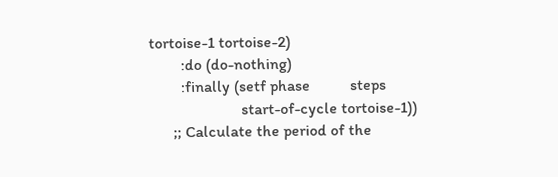tortoise-1 tortoise-2)
        :do (do-nothing)
        :finally (setf phase          steps
                       start-of-cycle tortoise-1))
      ;; Calculate the period of the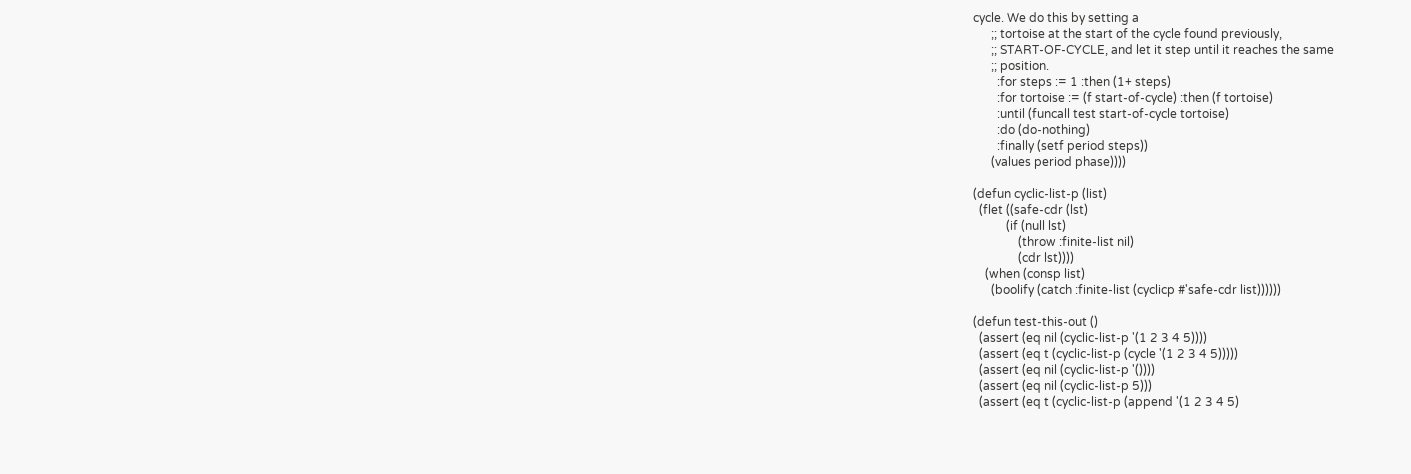cycle. We do this by setting a
      ;; tortoise at the start of the cycle found previously,
      ;; START-OF-CYCLE, and let it step until it reaches the same
      ;; position.
        :for steps := 1 :then (1+ steps)
        :for tortoise := (f start-of-cycle) :then (f tortoise)
        :until (funcall test start-of-cycle tortoise)
        :do (do-nothing)
        :finally (setf period steps))
      (values period phase))))

(defun cyclic-list-p (list)
  (flet ((safe-cdr (lst)
           (if (null lst)
               (throw :finite-list nil)
               (cdr lst))))
    (when (consp list)
      (boolify (catch :finite-list (cyclicp #'safe-cdr list))))))

(defun test-this-out ()
  (assert (eq nil (cyclic-list-p '(1 2 3 4 5))))
  (assert (eq t (cyclic-list-p (cycle '(1 2 3 4 5)))))
  (assert (eq nil (cyclic-list-p '())))
  (assert (eq nil (cyclic-list-p 5)))
  (assert (eq t (cyclic-list-p (append '(1 2 3 4 5)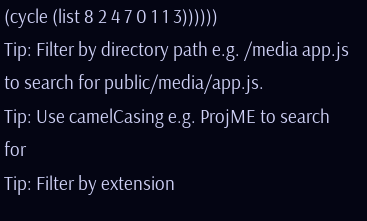(cycle (list 8 2 4 7 0 1 1 3))))))
Tip: Filter by directory path e.g. /media app.js to search for public/media/app.js.
Tip: Use camelCasing e.g. ProjME to search for
Tip: Filter by extension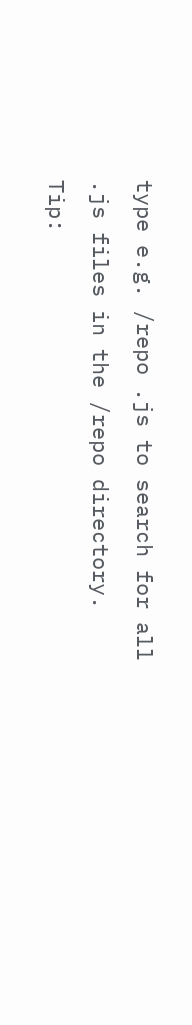type e.g. /repo .js to search for all .js files in the /repo directory.
Tip: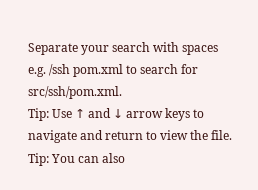Separate your search with spaces e.g. /ssh pom.xml to search for src/ssh/pom.xml.
Tip: Use ↑ and ↓ arrow keys to navigate and return to view the file.
Tip: You can also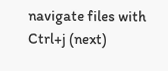navigate files with Ctrl+j (next)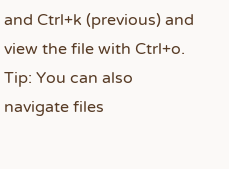and Ctrl+k (previous) and view the file with Ctrl+o.
Tip: You can also navigate files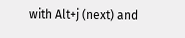with Alt+j (next) and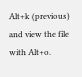Alt+k (previous) and view the file with Alt+o.